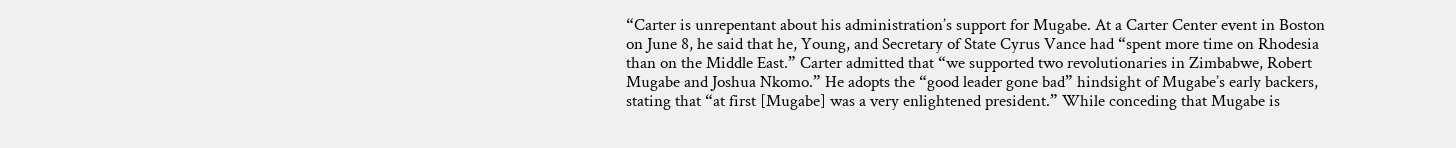“Carter is unrepentant about his administration’s support for Mugabe. At a Carter Center event in Boston on June 8, he said that he, Young, and Secretary of State Cyrus Vance had “spent more time on Rhodesia than on the Middle East.” Carter admitted that “we supported two revolutionaries in Zimbabwe, Robert Mugabe and Joshua Nkomo.” He adopts the “good leader gone bad” hindsight of Mugabe’s early backers, stating that “at first [Mugabe] was a very enlightened president.” While conceding that Mugabe is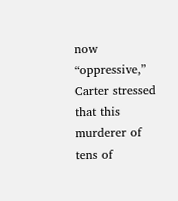now “oppressive,” Carter stressed that this murderer of tens of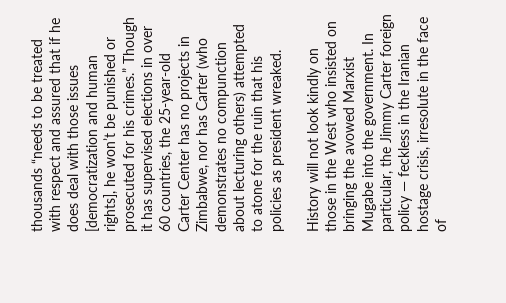thousands “needs to be treated with respect and assured that if he does deal with those issues [democratization and human rights], he won’t be punished or prosecuted for his crimes.” Though it has supervised elections in over 60 countries, the 25-year-old Carter Center has no projects in Zimbabwe, nor has Carter (who demonstrates no compunction about lecturing others) attempted to atone for the ruin that his policies as president wreaked.

History will not look kindly on those in the West who insisted on bringing the avowed Marxist Mugabe into the government. In particular, the Jimmy Carter foreign policy — feckless in the Iranian hostage crisis, irresolute in the face of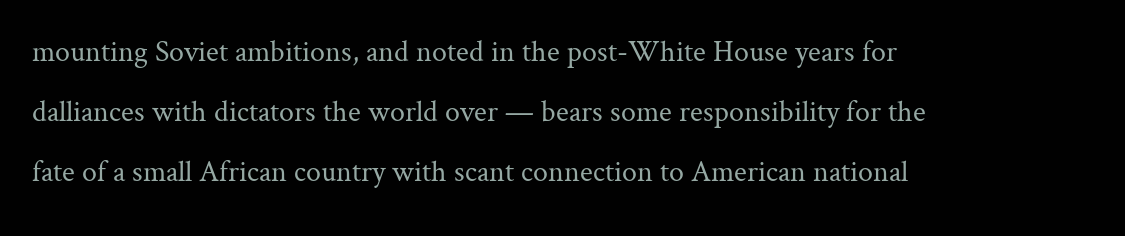mounting Soviet ambitions, and noted in the post-White House years for dalliances with dictators the world over — bears some responsibility for the fate of a small African country with scant connection to American national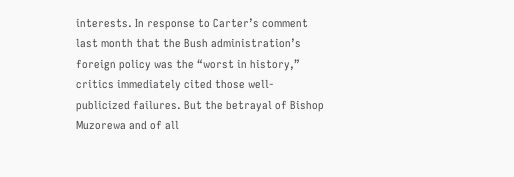interests. In response to Carter’s comment last month that the Bush administration’s foreign policy was the “worst in history,” critics immediately cited those well-publicized failures. But the betrayal of Bishop Muzorewa and of all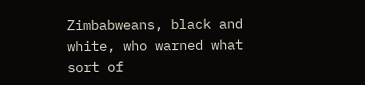Zimbabweans, black and white, who warned what sort of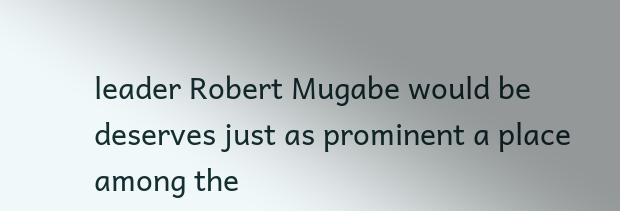leader Robert Mugabe would be deserves just as prominent a place among the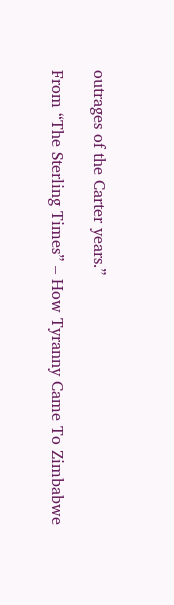outrages of the Carter years.”

From “The Sterling Times” – How Tyranny Came To Zimbabwe